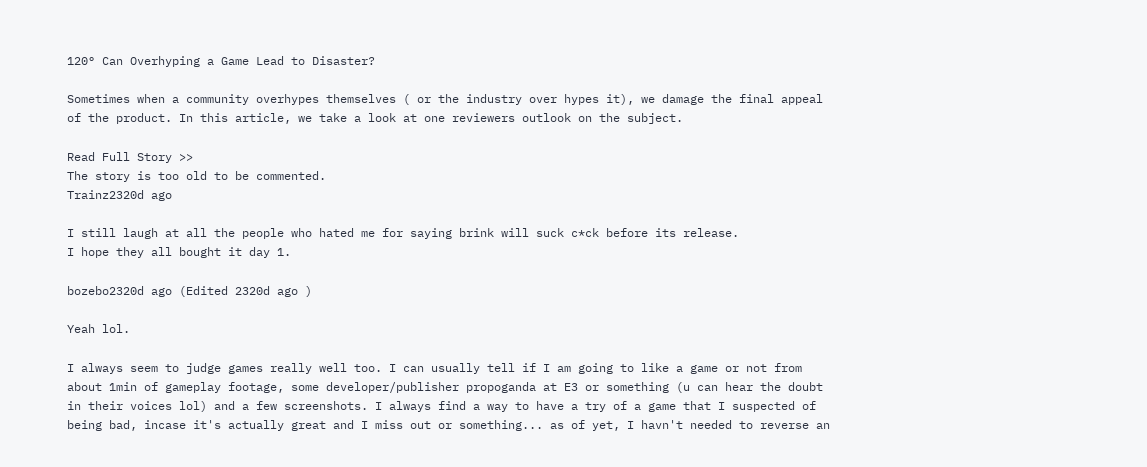120° Can Overhyping a Game Lead to Disaster?

Sometimes when a community overhypes themselves ( or the industry over hypes it), we damage the final appeal of the product. In this article, we take a look at one reviewers outlook on the subject.

Read Full Story >>
The story is too old to be commented.
Trainz2320d ago

I still laugh at all the people who hated me for saying brink will suck c*ck before its release.
I hope they all bought it day 1.

bozebo2320d ago (Edited 2320d ago )

Yeah lol.

I always seem to judge games really well too. I can usually tell if I am going to like a game or not from about 1min of gameplay footage, some developer/publisher propoganda at E3 or something (u can hear the doubt in their voices lol) and a few screenshots. I always find a way to have a try of a game that I suspected of being bad, incase it's actually great and I miss out or something... as of yet, I havn't needed to reverse an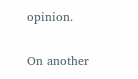opinion.

On another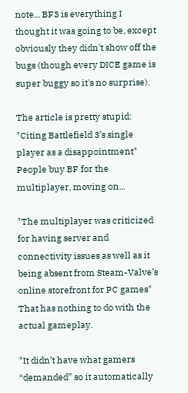note... BF3 is everything I thought it was going to be, except obviously they didn't show off the bugs (though every DICE game is super buggy so it's no surprise).

The article is pretty stupid:
"Citing Battlefield 3’s single player as a disappointment"
People buy BF for the multiplayer, moving on...

"The multiplayer was criticized for having server and connectivity issues as well as it being absent from Steam-Valve’s online storefront for PC games"
That has nothing to do with the actual gameplay.

"It didn’t have what gamers “demanded” so it automatically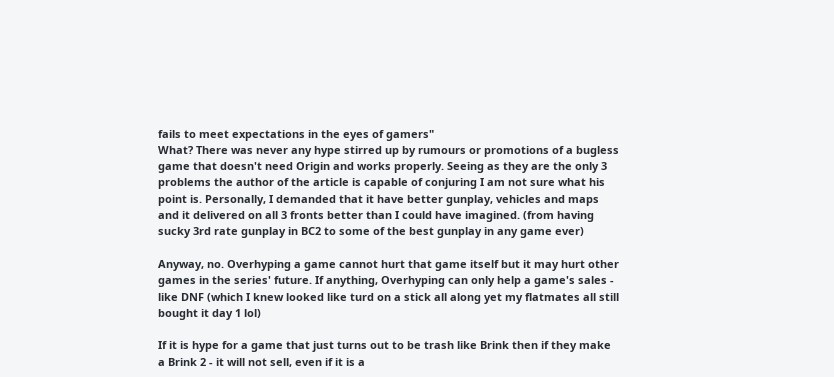fails to meet expectations in the eyes of gamers"
What? There was never any hype stirred up by rumours or promotions of a bugless game that doesn't need Origin and works properly. Seeing as they are the only 3 problems the author of the article is capable of conjuring I am not sure what his point is. Personally, I demanded that it have better gunplay, vehicles and maps and it delivered on all 3 fronts better than I could have imagined. (from having sucky 3rd rate gunplay in BC2 to some of the best gunplay in any game ever)

Anyway, no. Overhyping a game cannot hurt that game itself but it may hurt other games in the series' future. If anything, Overhyping can only help a game's sales - like DNF (which I knew looked like turd on a stick all along yet my flatmates all still bought it day 1 lol)

If it is hype for a game that just turns out to be trash like Brink then if they make a Brink 2 - it will not sell, even if it is a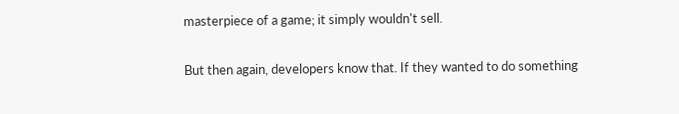masterpiece of a game; it simply wouldn't sell.

But then again, developers know that. If they wanted to do something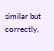similar but correctly,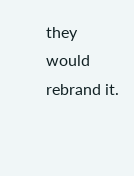they would rebrand it.